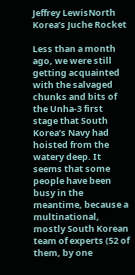Jeffrey LewisNorth Korea’s Juche Rocket

Less than a month ago, we were still getting acquainted with the salvaged chunks and bits of the Unha-3 first stage that South Korea’s Navy had hoisted from the watery deep. It seems that some people have been busy in the meantime, because a multinational, mostly South Korean team of experts (52 of them, by one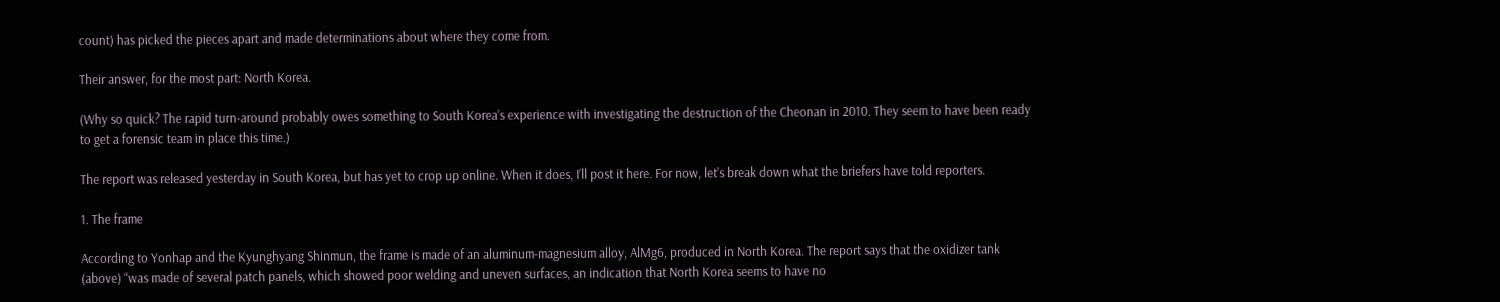count) has picked the pieces apart and made determinations about where they come from.

Their answer, for the most part: North Korea.

(Why so quick? The rapid turn-around probably owes something to South Korea’s experience with investigating the destruction of the Cheonan in 2010. They seem to have been ready to get a forensic team in place this time.)

The report was released yesterday in South Korea, but has yet to crop up online. When it does, I’ll post it here. For now, let’s break down what the briefers have told reporters.

1. The frame

According to Yonhap and the Kyunghyang Shinmun, the frame is made of an aluminum-magnesium alloy, AlMg6, produced in North Korea. The report says that the oxidizer tank (above) “was made of several patch panels, which showed poor welding and uneven surfaces, an indication that North Korea seems to have no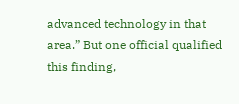advanced technology in that area.” But one official qualified this finding,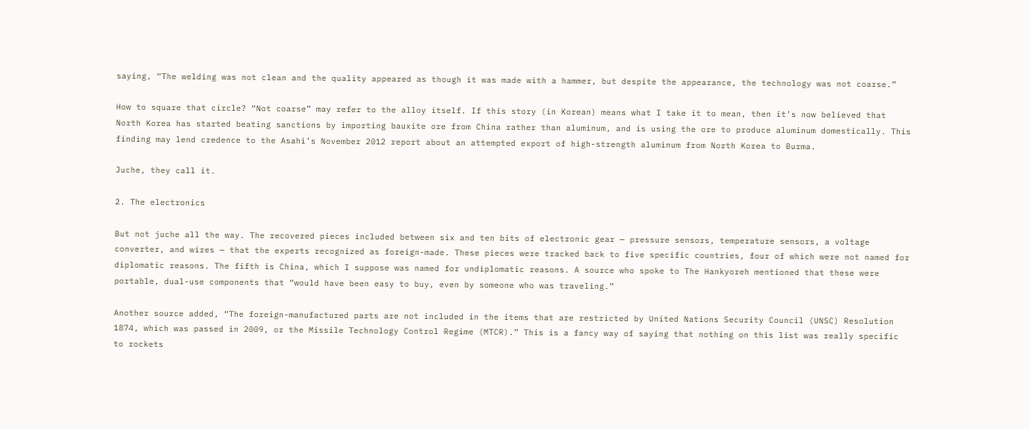saying, “The welding was not clean and the quality appeared as though it was made with a hammer, but despite the appearance, the technology was not coarse.”

How to square that circle? “Not coarse” may refer to the alloy itself. If this story (in Korean) means what I take it to mean, then it’s now believed that North Korea has started beating sanctions by importing bauxite ore from China rather than aluminum, and is using the ore to produce aluminum domestically. This finding may lend credence to the Asahi’s November 2012 report about an attempted export of high-strength aluminum from North Korea to Burma.

Juche, they call it.

2. The electronics

But not juche all the way. The recovered pieces included between six and ten bits of electronic gear — pressure sensors, temperature sensors, a voltage converter, and wires — that the experts recognized as foreign-made. These pieces were tracked back to five specific countries, four of which were not named for diplomatic reasons. The fifth is China, which I suppose was named for undiplomatic reasons. A source who spoke to The Hankyoreh mentioned that these were portable, dual-use components that “would have been easy to buy, even by someone who was traveling.”

Another source added, “The foreign-manufactured parts are not included in the items that are restricted by United Nations Security Council (UNSC) Resolution 1874, which was passed in 2009, or the Missile Technology Control Regime (MTCR).” This is a fancy way of saying that nothing on this list was really specific to rockets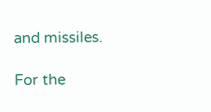and missiles.

For the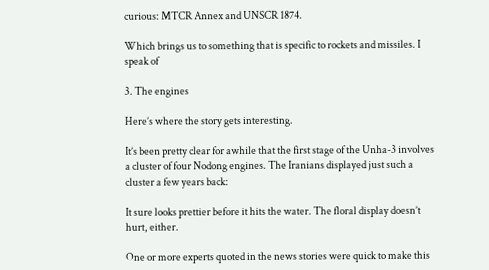curious: MTCR Annex and UNSCR 1874.

Which brings us to something that is specific to rockets and missiles. I speak of

3. The engines

Here’s where the story gets interesting.

It’s been pretty clear for awhile that the first stage of the Unha-3 involves a cluster of four Nodong engines. The Iranians displayed just such a cluster a few years back:

It sure looks prettier before it hits the water. The floral display doesn’t hurt, either.

One or more experts quoted in the news stories were quick to make this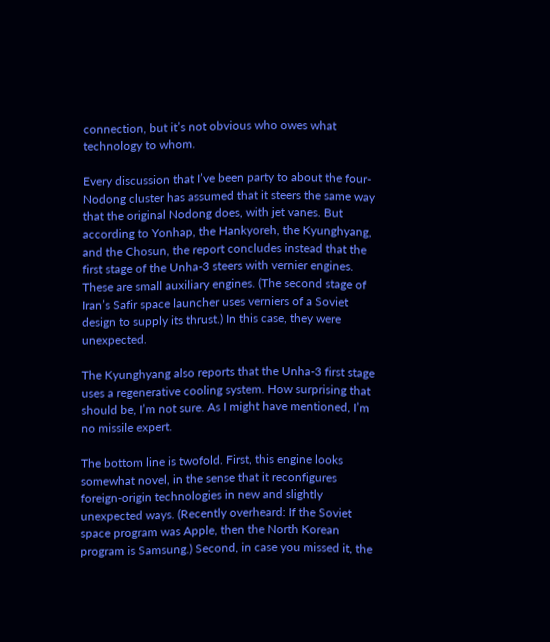connection, but it’s not obvious who owes what technology to whom.

Every discussion that I’ve been party to about the four-Nodong cluster has assumed that it steers the same way that the original Nodong does, with jet vanes. But according to Yonhap, the Hankyoreh, the Kyunghyang, and the Chosun, the report concludes instead that the first stage of the Unha-3 steers with vernier engines. These are small auxiliary engines. (The second stage of Iran’s Safir space launcher uses verniers of a Soviet design to supply its thrust.) In this case, they were unexpected.

The Kyunghyang also reports that the Unha-3 first stage uses a regenerative cooling system. How surprising that should be, I’m not sure. As I might have mentioned, I’m no missile expert.

The bottom line is twofold. First, this engine looks somewhat novel, in the sense that it reconfigures foreign-origin technologies in new and slightly unexpected ways. (Recently overheard: If the Soviet space program was Apple, then the North Korean program is Samsung.) Second, in case you missed it, the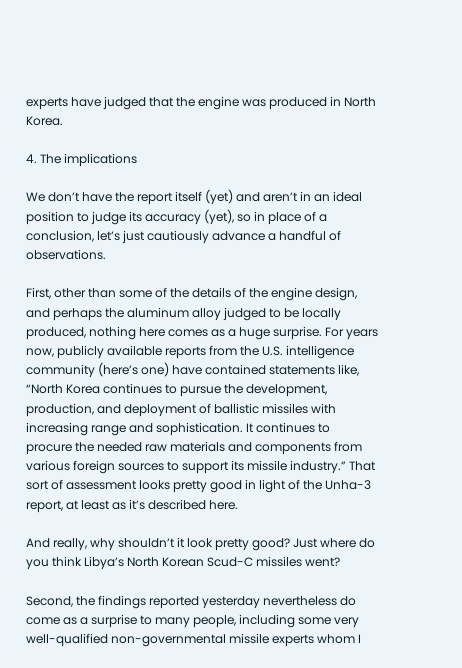experts have judged that the engine was produced in North Korea.

4. The implications

We don’t have the report itself (yet) and aren’t in an ideal position to judge its accuracy (yet), so in place of a conclusion, let’s just cautiously advance a handful of observations.

First, other than some of the details of the engine design, and perhaps the aluminum alloy judged to be locally produced, nothing here comes as a huge surprise. For years now, publicly available reports from the U.S. intelligence community (here’s one) have contained statements like, “North Korea continues to pursue the development, production, and deployment of ballistic missiles with increasing range and sophistication. It continues to procure the needed raw materials and components from various foreign sources to support its missile industry.” That sort of assessment looks pretty good in light of the Unha-3 report, at least as it’s described here.

And really, why shouldn’t it look pretty good? Just where do you think Libya’s North Korean Scud-C missiles went?

Second, the findings reported yesterday nevertheless do come as a surprise to many people, including some very well-qualified non-governmental missile experts whom I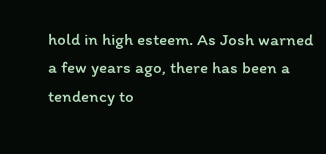hold in high esteem. As Josh warned a few years ago, there has been a tendency to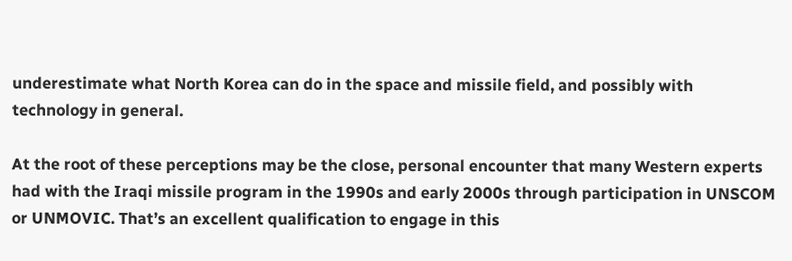underestimate what North Korea can do in the space and missile field, and possibly with technology in general.

At the root of these perceptions may be the close, personal encounter that many Western experts had with the Iraqi missile program in the 1990s and early 2000s through participation in UNSCOM or UNMOVIC. That’s an excellent qualification to engage in this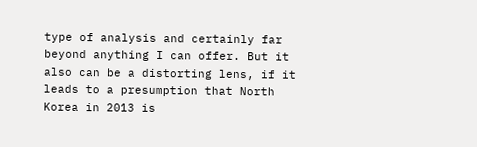type of analysis and certainly far beyond anything I can offer. But it also can be a distorting lens, if it leads to a presumption that North Korea in 2013 is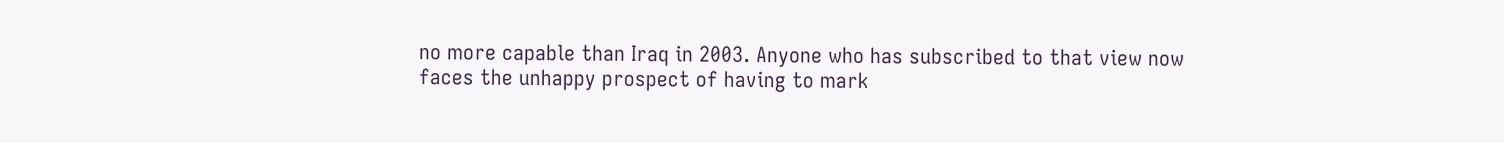no more capable than Iraq in 2003. Anyone who has subscribed to that view now faces the unhappy prospect of having to mark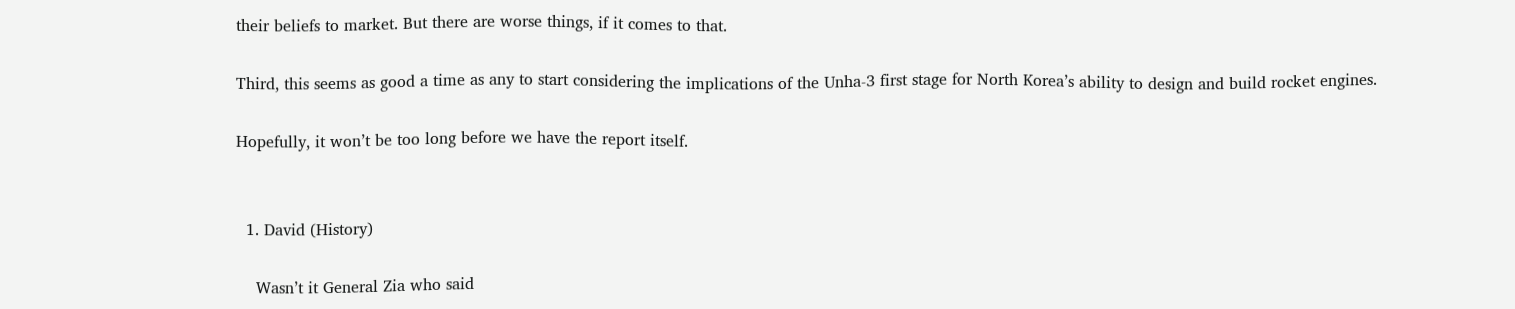their beliefs to market. But there are worse things, if it comes to that.

Third, this seems as good a time as any to start considering the implications of the Unha-3 first stage for North Korea’s ability to design and build rocket engines.

Hopefully, it won’t be too long before we have the report itself.


  1. David (History)

    Wasn’t it General Zia who said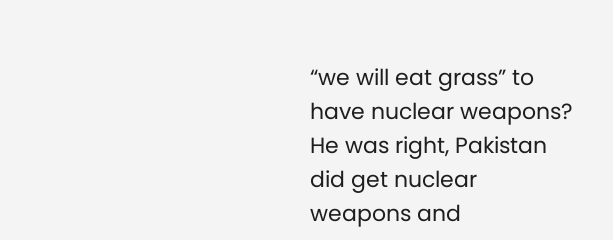“we will eat grass” to have nuclear weapons? He was right, Pakistan did get nuclear weapons and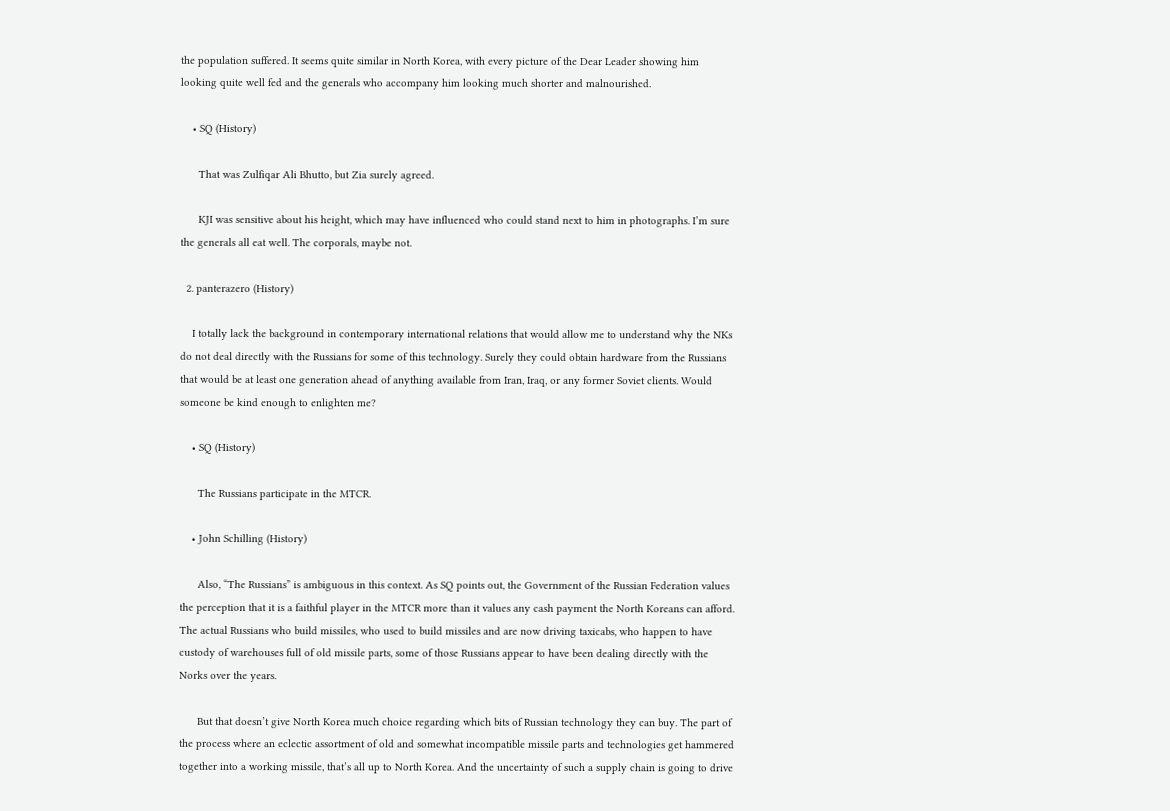the population suffered. It seems quite similar in North Korea, with every picture of the Dear Leader showing him looking quite well fed and the generals who accompany him looking much shorter and malnourished.

    • SQ (History)

      That was Zulfiqar Ali Bhutto, but Zia surely agreed.

      KJI was sensitive about his height, which may have influenced who could stand next to him in photographs. I’m sure the generals all eat well. The corporals, maybe not.

  2. panterazero (History)

    I totally lack the background in contemporary international relations that would allow me to understand why the NKs do not deal directly with the Russians for some of this technology. Surely they could obtain hardware from the Russians that would be at least one generation ahead of anything available from Iran, Iraq, or any former Soviet clients. Would someone be kind enough to enlighten me?

    • SQ (History)

      The Russians participate in the MTCR.

    • John Schilling (History)

      Also, “The Russians” is ambiguous in this context. As SQ points out, the Government of the Russian Federation values the perception that it is a faithful player in the MTCR more than it values any cash payment the North Koreans can afford. The actual Russians who build missiles, who used to build missiles and are now driving taxicabs, who happen to have custody of warehouses full of old missile parts, some of those Russians appear to have been dealing directly with the Norks over the years.

      But that doesn’t give North Korea much choice regarding which bits of Russian technology they can buy. The part of the process where an eclectic assortment of old and somewhat incompatible missile parts and technologies get hammered together into a working missile, that’s all up to North Korea. And the uncertainty of such a supply chain is going to drive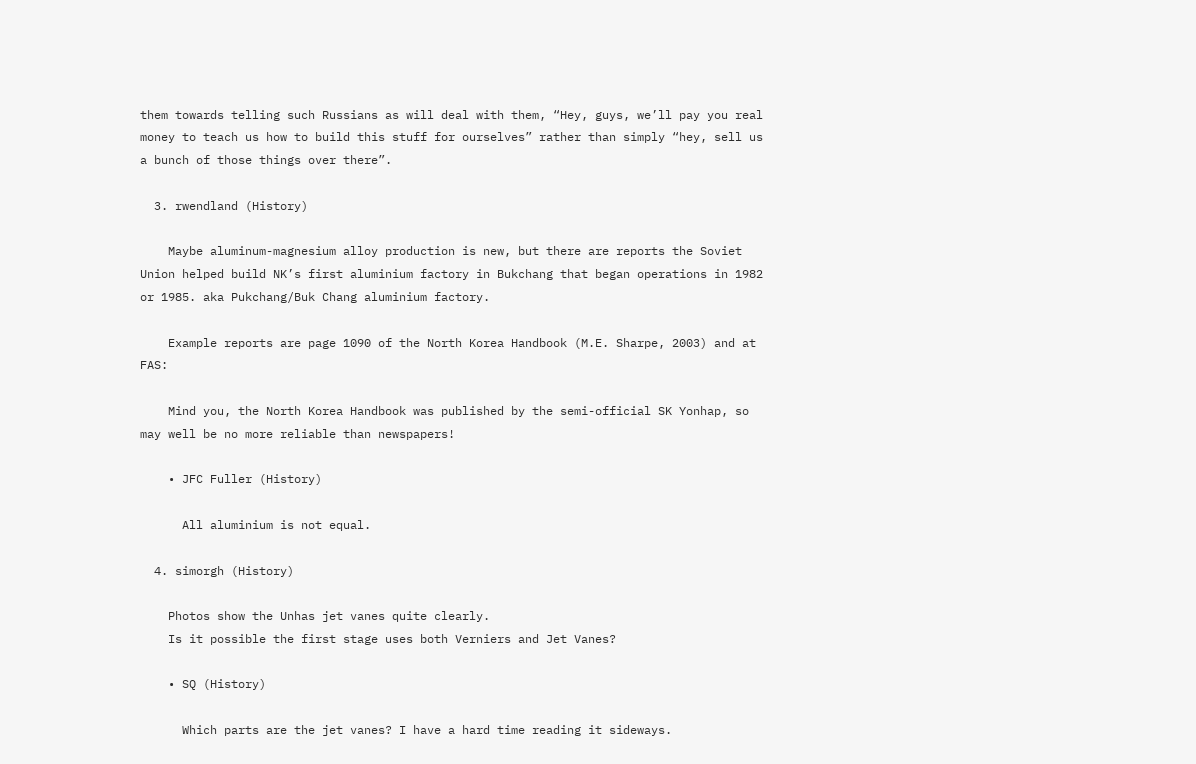them towards telling such Russians as will deal with them, “Hey, guys, we’ll pay you real money to teach us how to build this stuff for ourselves” rather than simply “hey, sell us a bunch of those things over there”.

  3. rwendland (History)

    Maybe aluminum-magnesium alloy production is new, but there are reports the Soviet Union helped build NK’s first aluminium factory in Bukchang that began operations in 1982 or 1985. aka Pukchang/Buk Chang aluminium factory.

    Example reports are page 1090 of the North Korea Handbook (M.E. Sharpe, 2003) and at FAS:

    Mind you, the North Korea Handbook was published by the semi-official SK Yonhap, so may well be no more reliable than newspapers!

    • JFC Fuller (History)

      All aluminium is not equal.

  4. simorgh (History)

    Photos show the Unhas jet vanes quite clearly.
    Is it possible the first stage uses both Verniers and Jet Vanes?

    • SQ (History)

      Which parts are the jet vanes? I have a hard time reading it sideways.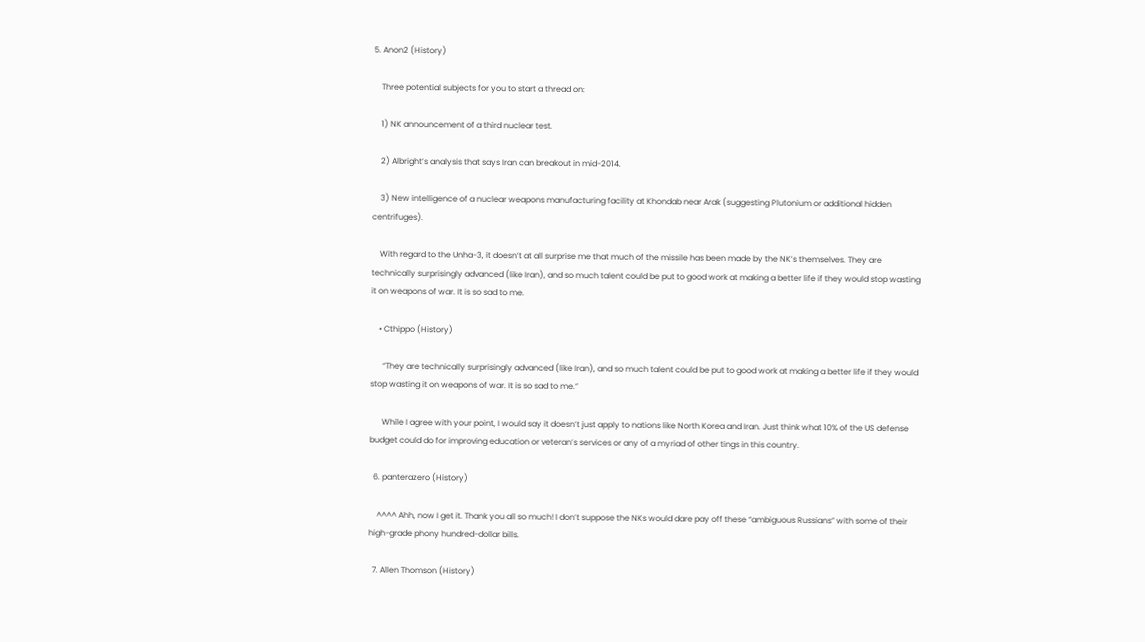5. Anon2 (History)

    Three potential subjects for you to start a thread on:

    1) NK announcement of a third nuclear test.

    2) Albright’s analysis that says Iran can breakout in mid-2014.

    3) New intelligence of a nuclear weapons manufacturing facility at Khondab near Arak (suggesting Plutonium or additional hidden centrifuges).

    With regard to the Unha-3, it doesn’t at all surprise me that much of the missile has been made by the NK’s themselves. They are technically surprisingly advanced (like Iran), and so much talent could be put to good work at making a better life if they would stop wasting it on weapons of war. It is so sad to me.

    • Cthippo (History)

      “They are technically surprisingly advanced (like Iran), and so much talent could be put to good work at making a better life if they would stop wasting it on weapons of war. It is so sad to me.”

      While I agree with your point, I would say it doesn’t just apply to nations like North Korea and Iran. Just think what 10% of the US defense budget could do for improving education or veteran’s services or any of a myriad of other tings in this country.

  6. panterazero (History)

    ^^^^ Ahh, now I get it. Thank you all so much! I don’t suppose the NKs would dare pay off these “ambiguous Russians” with some of their high-grade phony hundred-dollar bills.

  7. Allen Thomson (History)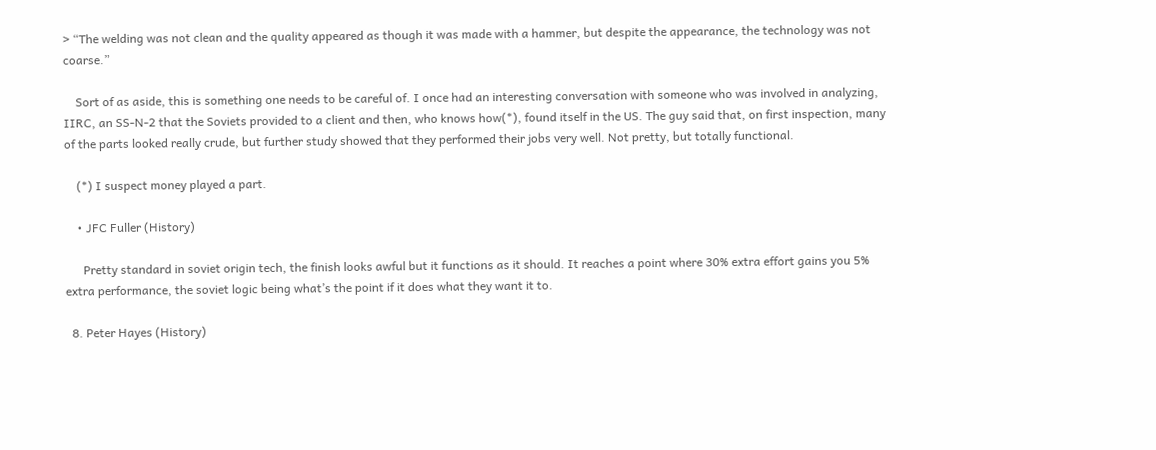> “The welding was not clean and the quality appeared as though it was made with a hammer, but despite the appearance, the technology was not coarse.”

    Sort of as aside, this is something one needs to be careful of. I once had an interesting conversation with someone who was involved in analyzing, IIRC, an SS-N-2 that the Soviets provided to a client and then, who knows how(*), found itself in the US. The guy said that, on first inspection, many of the parts looked really crude, but further study showed that they performed their jobs very well. Not pretty, but totally functional.

    (*) I suspect money played a part.

    • JFC Fuller (History)

      Pretty standard in soviet origin tech, the finish looks awful but it functions as it should. It reaches a point where 30% extra effort gains you 5% extra performance, the soviet logic being what’s the point if it does what they want it to.

  8. Peter Hayes (History)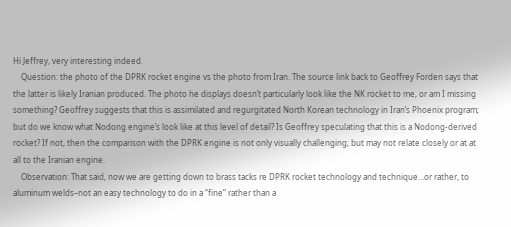Hi Jeffrey, very interesting indeed.
    Question: the photo of the DPRK rocket engine vs the photo from Iran. The source link back to Geoffrey Forden says that the latter is likely Iranian produced. The photo he displays doesn’t particularly look like the NK rocket to me, or am I missing something? Geoffrey suggests that this is assimilated and regurgitated North Korean technology in Iran’s Phoenix program; but do we know what Nodong engine’s look like at this level of detail? Is Geoffrey speculating that this is a Nodong-derived rocket? If not, then the comparison with the DPRK engine is not only visually challenging; but may not relate closely or at at all to the Iranian engine.
    Observation: That said, now we are getting down to brass tacks re DPRK rocket technology and technique…or rather, to aluminum welds–not an easy technology to do in a “fine” rather than a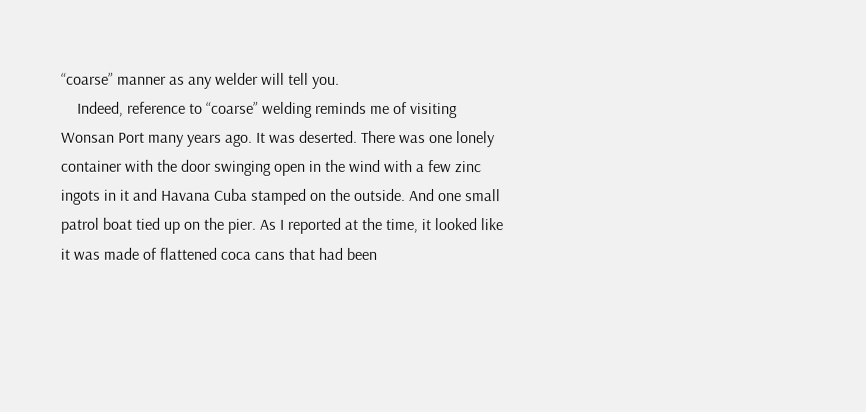“coarse” manner as any welder will tell you.
    Indeed, reference to “coarse” welding reminds me of visiting Wonsan Port many years ago. It was deserted. There was one lonely container with the door swinging open in the wind with a few zinc ingots in it and Havana Cuba stamped on the outside. And one small patrol boat tied up on the pier. As I reported at the time, it looked like it was made of flattened coca cans that had been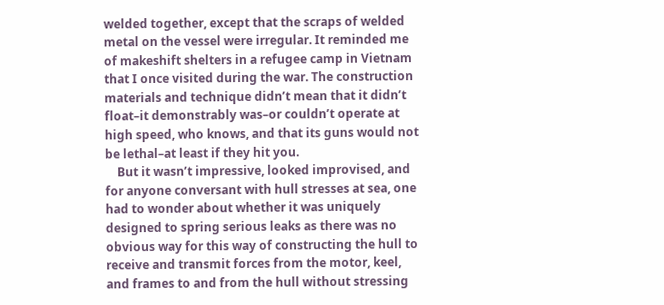welded together, except that the scraps of welded metal on the vessel were irregular. It reminded me of makeshift shelters in a refugee camp in Vietnam that I once visited during the war. The construction materials and technique didn’t mean that it didn’t float–it demonstrably was–or couldn’t operate at high speed, who knows, and that its guns would not be lethal–at least if they hit you.
    But it wasn’t impressive, looked improvised, and for anyone conversant with hull stresses at sea, one had to wonder about whether it was uniquely designed to spring serious leaks as there was no obvious way for this way of constructing the hull to receive and transmit forces from the motor, keel, and frames to and from the hull without stressing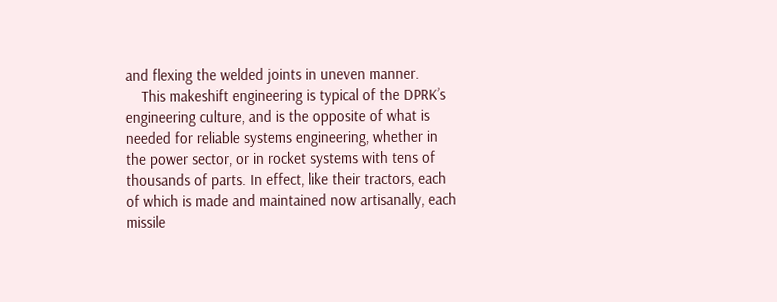and flexing the welded joints in uneven manner.
    This makeshift engineering is typical of the DPRK’s engineering culture, and is the opposite of what is needed for reliable systems engineering, whether in the power sector, or in rocket systems with tens of thousands of parts. In effect, like their tractors, each of which is made and maintained now artisanally, each missile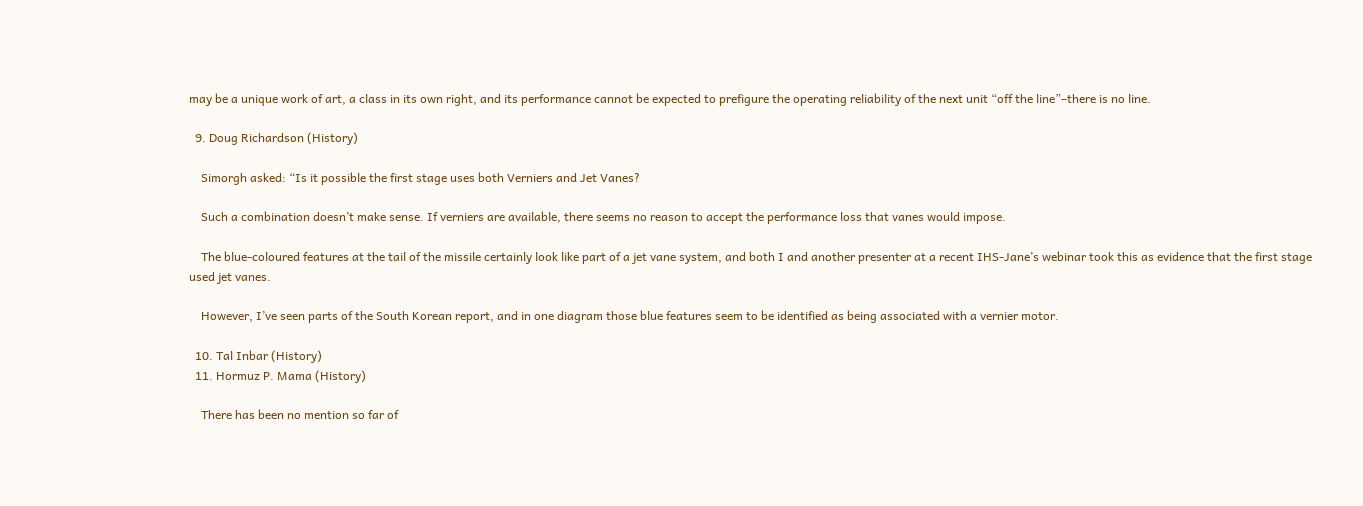may be a unique work of art, a class in its own right, and its performance cannot be expected to prefigure the operating reliability of the next unit “off the line”–there is no line.

  9. Doug Richardson (History)

    Simorgh asked: “Is it possible the first stage uses both Verniers and Jet Vanes?

    Such a combination doesn’t make sense. If verniers are available, there seems no reason to accept the performance loss that vanes would impose.

    The blue-coloured features at the tail of the missile certainly look like part of a jet vane system, and both I and another presenter at a recent IHS-Jane’s webinar took this as evidence that the first stage used jet vanes.

    However, I’ve seen parts of the South Korean report, and in one diagram those blue features seem to be identified as being associated with a vernier motor.

  10. Tal Inbar (History)
  11. Hormuz P. Mama (History)

    There has been no mention so far of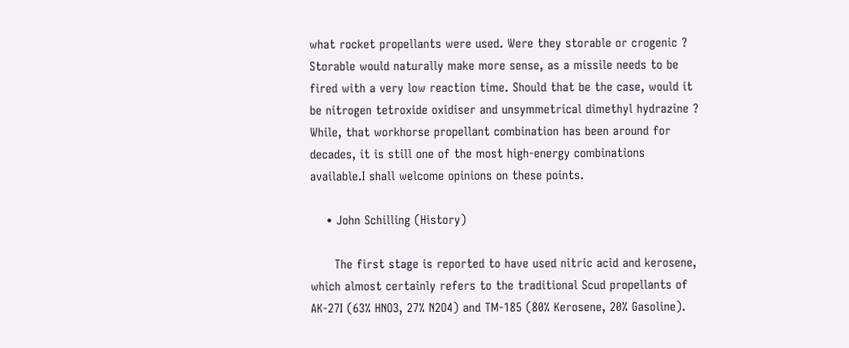what rocket propellants were used. Were they storable or crogenic ? Storable would naturally make more sense, as a missile needs to be fired with a very low reaction time. Should that be the case, would it be nitrogen tetroxide oxidiser and unsymmetrical dimethyl hydrazine ? While, that workhorse propellant combination has been around for decades, it is still one of the most high-energy combinations available.I shall welcome opinions on these points.

    • John Schilling (History)

      The first stage is reported to have used nitric acid and kerosene, which almost certainly refers to the traditional Scud propellants of AK-27I (63% HNO3, 27% N2O4) and TM-185 (80% Kerosene, 20% Gasoline).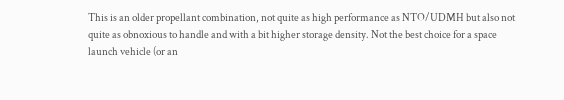This is an older propellant combination, not quite as high performance as NTO/UDMH but also not quite as obnoxious to handle and with a bit higher storage density. Not the best choice for a space launch vehicle (or an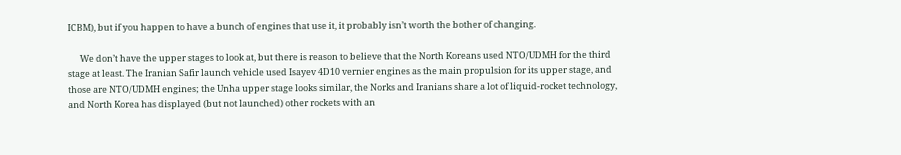ICBM), but if you happen to have a bunch of engines that use it, it probably isn’t worth the bother of changing.

      We don’t have the upper stages to look at, but there is reason to believe that the North Koreans used NTO/UDMH for the third stage at least. The Iranian Safir launch vehicle used Isayev 4D10 vernier engines as the main propulsion for its upper stage, and those are NTO/UDMH engines; the Unha upper stage looks similar, the Norks and Iranians share a lot of liquid-rocket technology, and North Korea has displayed (but not launched) other rockets with an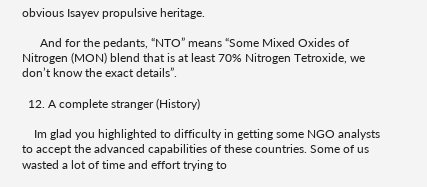obvious Isayev propulsive heritage.

      And for the pedants, “NTO” means “Some Mixed Oxides of Nitrogen (MON) blend that is at least 70% Nitrogen Tetroxide, we don’t know the exact details”.

  12. A complete stranger (History)

    Im glad you highlighted to difficulty in getting some NGO analysts to accept the advanced capabilities of these countries. Some of us wasted a lot of time and effort trying to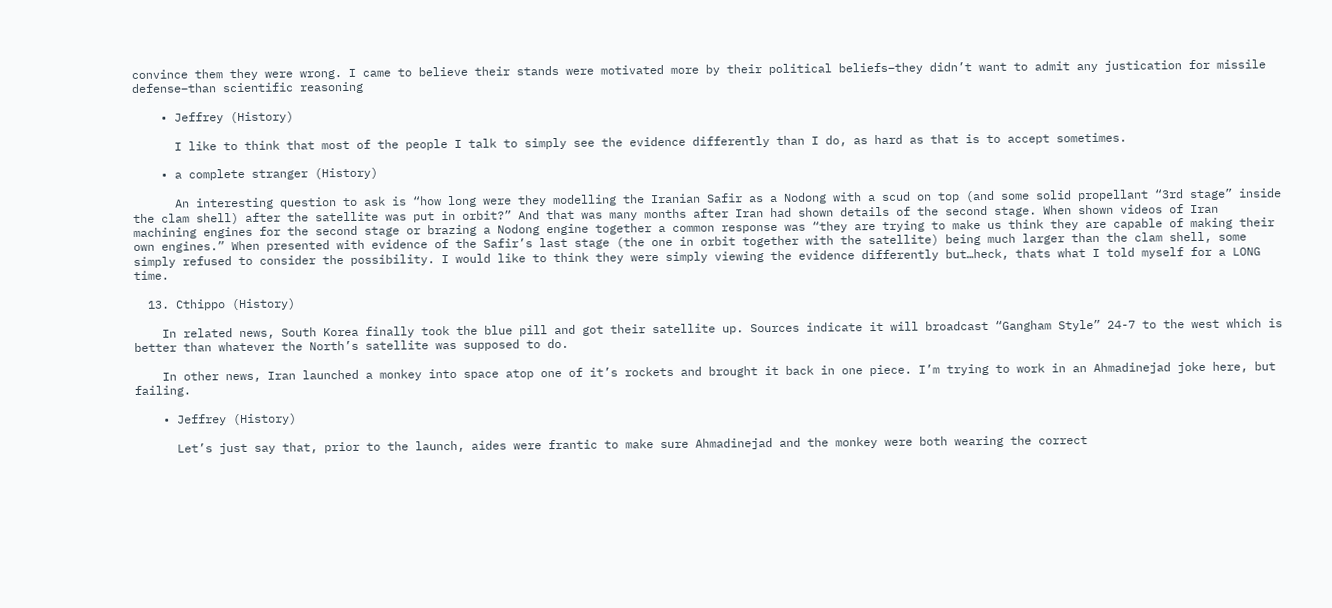convince them they were wrong. I came to believe their stands were motivated more by their political beliefs–they didn’t want to admit any justication for missile defense–than scientific reasoning

    • Jeffrey (History)

      I like to think that most of the people I talk to simply see the evidence differently than I do, as hard as that is to accept sometimes.

    • a complete stranger (History)

      An interesting question to ask is “how long were they modelling the Iranian Safir as a Nodong with a scud on top (and some solid propellant “3rd stage” inside the clam shell) after the satellite was put in orbit?” And that was many months after Iran had shown details of the second stage. When shown videos of Iran machining engines for the second stage or brazing a Nodong engine together a common response was “they are trying to make us think they are capable of making their own engines.” When presented with evidence of the Safir’s last stage (the one in orbit together with the satellite) being much larger than the clam shell, some simply refused to consider the possibility. I would like to think they were simply viewing the evidence differently but…heck, thats what I told myself for a LONG time.

  13. Cthippo (History)

    In related news, South Korea finally took the blue pill and got their satellite up. Sources indicate it will broadcast “Gangham Style” 24-7 to the west which is better than whatever the North’s satellite was supposed to do.

    In other news, Iran launched a monkey into space atop one of it’s rockets and brought it back in one piece. I’m trying to work in an Ahmadinejad joke here, but failing.

    • Jeffrey (History)

      Let’s just say that, prior to the launch, aides were frantic to make sure Ahmadinejad and the monkey were both wearing the correct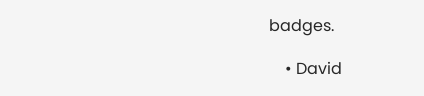badges.

    • David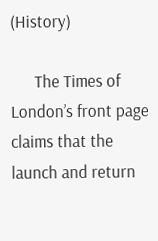(History)

      The Times of London’s front page claims that the launch and return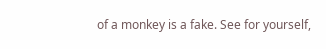of a monkey is a fake. See for yourself,